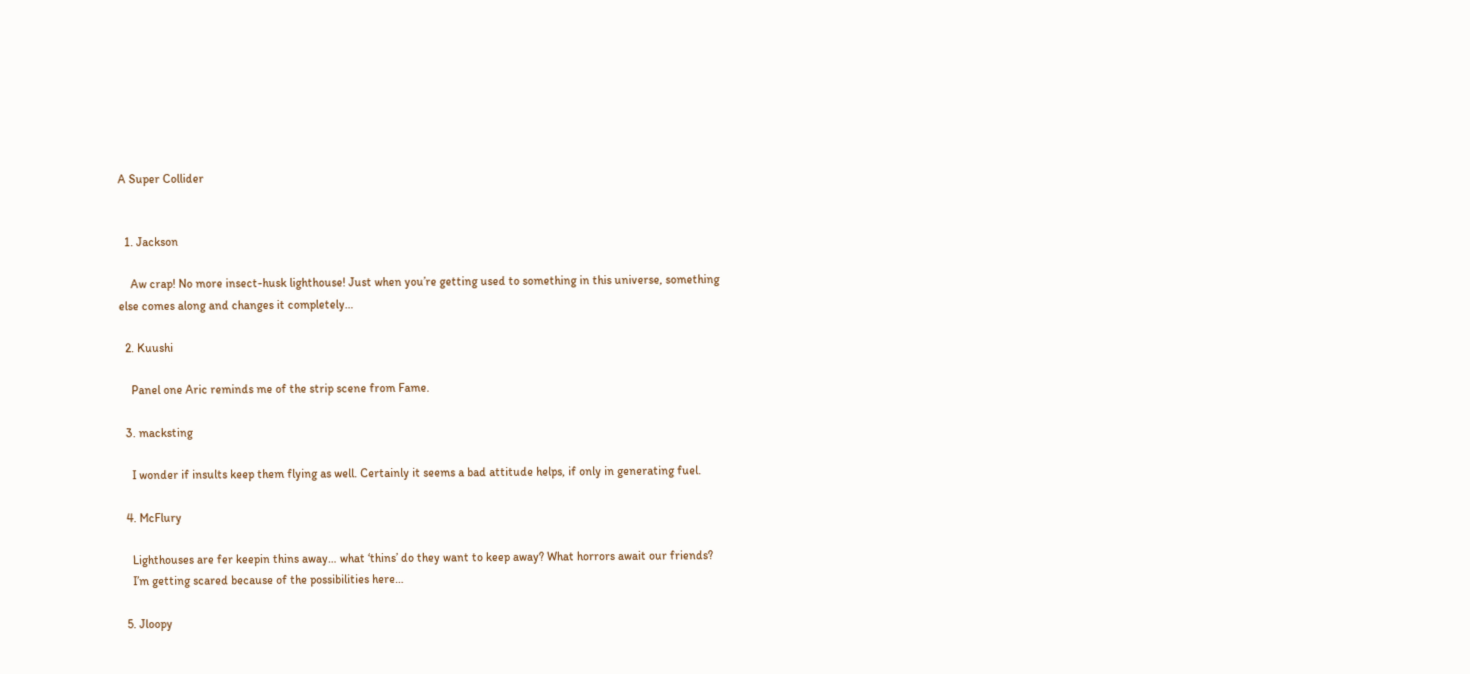A Super Collider


  1. Jackson

    Aw crap! No more insect-husk lighthouse! Just when you’re getting used to something in this universe, something else comes along and changes it completely…

  2. Kuushi

    Panel one Aric reminds me of the strip scene from Fame.

  3. macksting

    I wonder if insults keep them flying as well. Certainly it seems a bad attitude helps, if only in generating fuel.

  4. McFlury

    Lighthouses are fer keepin thins away… what ‘thins’ do they want to keep away? What horrors await our friends?
    I’m getting scared because of the possibilities here…

  5. Jloopy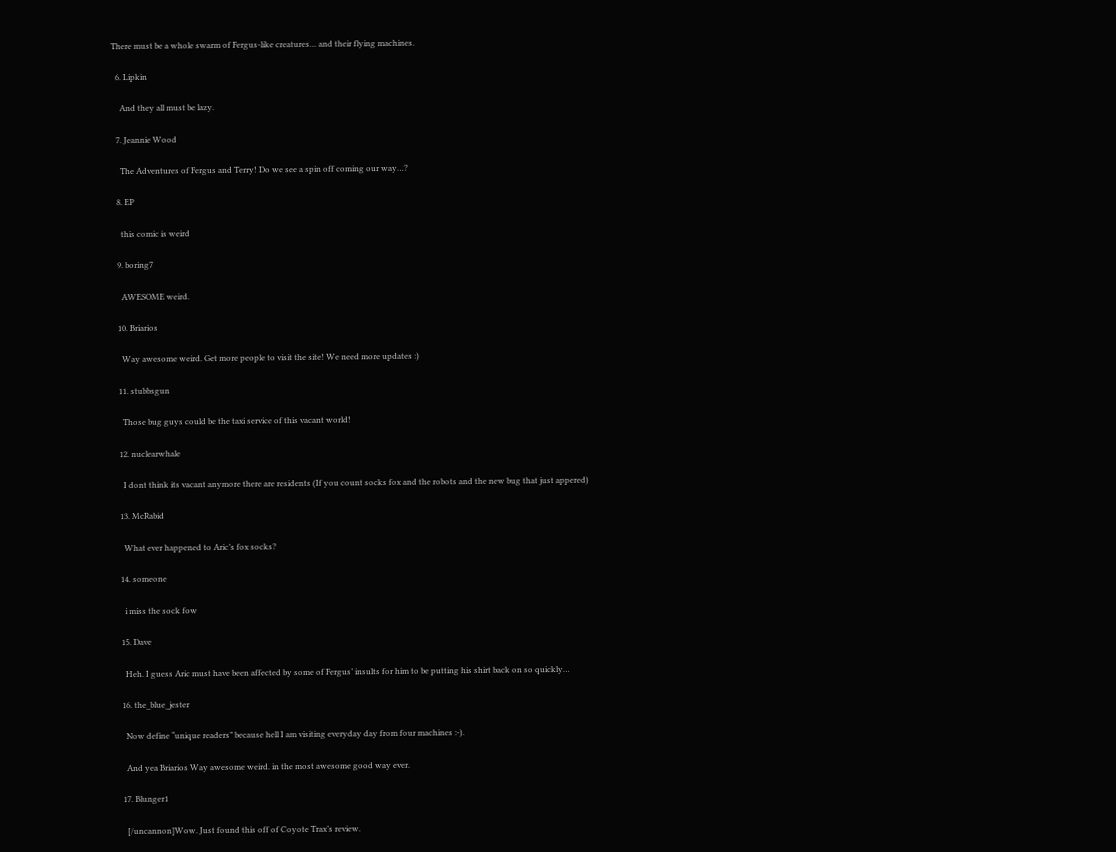There must be a whole swarm of Fergus-like creatures… and their flying machines.

  6. Lipkin

    And they all must be lazy.

  7. Jeannie Wood

    The Adventures of Fergus and Terry! Do we see a spin off coming our way…?

  8. EP

    this comic is weird

  9. boring7

    AWESOME weird.

  10. Briarios

    Way awesome weird. Get more people to visit the site! We need more updates :)

  11. stubbsgun

    Those bug guys could be the taxi service of this vacant world!

  12. nuclearwhale

    I dont think its vacant anymore there are residents (If you count socks fox and the robots and the new bug that just appered)

  13. McRabid

    What ever happened to Aric’s fox socks?

  14. someone

    i miss the sock fow

  15. Dave

    Heh. I guess Aric must have been affected by some of Fergus’ insults for him to be putting his shirt back on so quickly…

  16. the_blue_jester

    Now define “unique readers” because hell I am visiting everyday day from four machines :-).

    And yea Briarios Way awesome weird. in the most awesome good way ever.

  17. Blunger1

    [/uncannon]Wow. Just found this off of Coyote Trax’s review.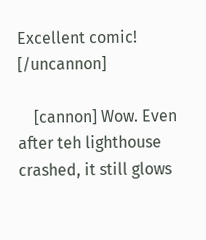Excellent comic! [/uncannon]

    [cannon] Wow. Even after teh lighthouse crashed, it still glows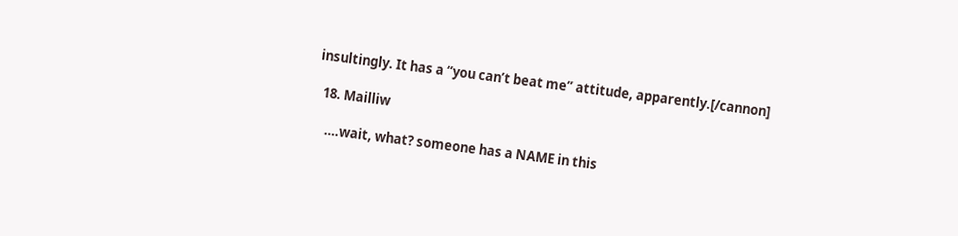insultingly. It has a “you can’t beat me” attitude, apparently.[/cannon]

  18. Mailliw

    ….wait, what? someone has a NAME in this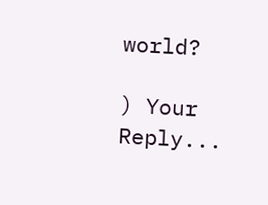world?

) Your Reply...